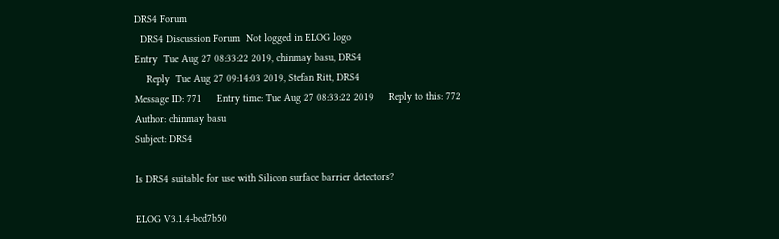DRS4 Forum
  DRS4 Discussion Forum  Not logged in ELOG logo
Entry  Tue Aug 27 08:33:22 2019, chinmay basu, DRS4
    Reply  Tue Aug 27 09:14:03 2019, Stefan Ritt, DRS4
Message ID: 771     Entry time: Tue Aug 27 08:33:22 2019     Reply to this: 772
Author: chinmay basu
Subject: DRS4

Is DRS4 suitable for use with Silicon surface barrier detectors?

ELOG V3.1.4-bcd7b50